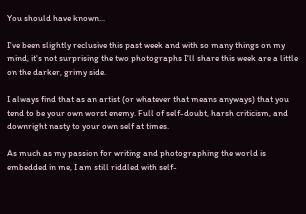You should have known...

I've been slightly reclusive this past week and with so many things on my mind, it's not surprising the two photographs I'll share this week are a little on the darker, grimy side.

I always find that as an artist (or whatever that means anyways) that you tend to be your own worst enemy. Full of self-doubt, harsh criticism, and downright nasty to your own self at times.

As much as my passion for writing and photographing the world is embedded in me, I am still riddled with self-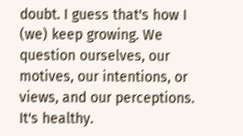doubt. I guess that's how I (we) keep growing. We question ourselves, our motives, our intentions, or views, and our perceptions. It's healthy.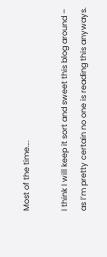Most of the time….

I think I will keep it sort and sweet this blog around – as I’m pretty certain no one is reading this anyways.